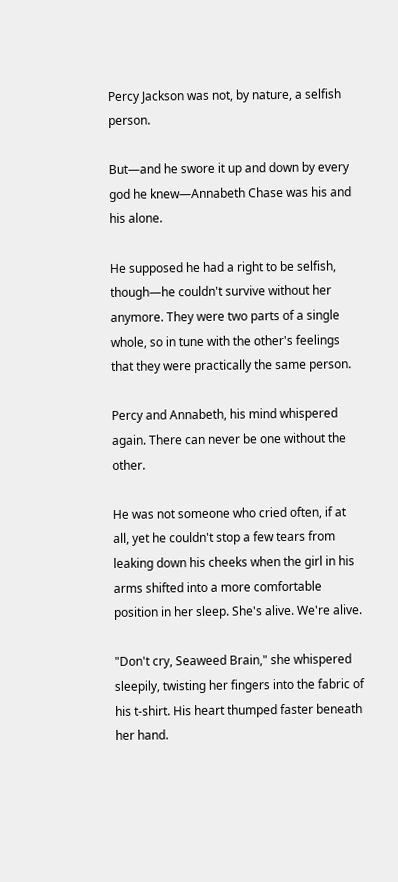Percy Jackson was not, by nature, a selfish person.

But—and he swore it up and down by every god he knew—Annabeth Chase was his and his alone.

He supposed he had a right to be selfish, though—he couldn't survive without her anymore. They were two parts of a single whole, so in tune with the other's feelings that they were practically the same person.

Percy and Annabeth, his mind whispered again. There can never be one without the other.

He was not someone who cried often, if at all, yet he couldn't stop a few tears from leaking down his cheeks when the girl in his arms shifted into a more comfortable position in her sleep. She's alive. We're alive.

"Don't cry, Seaweed Brain," she whispered sleepily, twisting her fingers into the fabric of his t-shirt. His heart thumped faster beneath her hand.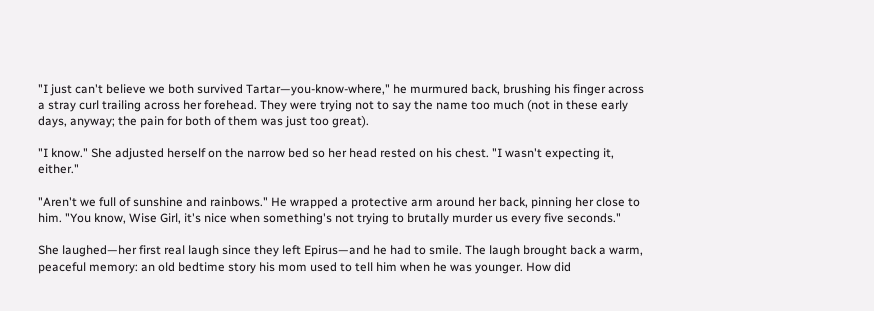"I just can't believe we both survived Tartar—you-know-where," he murmured back, brushing his finger across a stray curl trailing across her forehead. They were trying not to say the name too much (not in these early days, anyway; the pain for both of them was just too great).

"I know." She adjusted herself on the narrow bed so her head rested on his chest. "I wasn't expecting it, either."

"Aren't we full of sunshine and rainbows." He wrapped a protective arm around her back, pinning her close to him. "You know, Wise Girl, it's nice when something's not trying to brutally murder us every five seconds."

She laughed—her first real laugh since they left Epirus—and he had to smile. The laugh brought back a warm, peaceful memory: an old bedtime story his mom used to tell him when he was younger. How did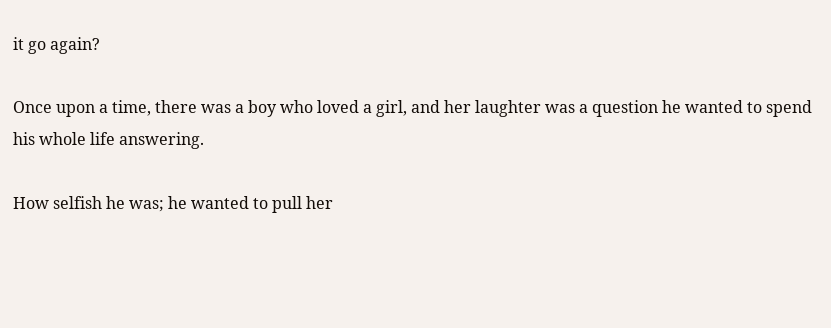it go again?

Once upon a time, there was a boy who loved a girl, and her laughter was a question he wanted to spend his whole life answering.

How selfish he was; he wanted to pull her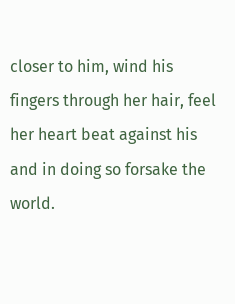closer to him, wind his fingers through her hair, feel her heart beat against his and in doing so forsake the world.